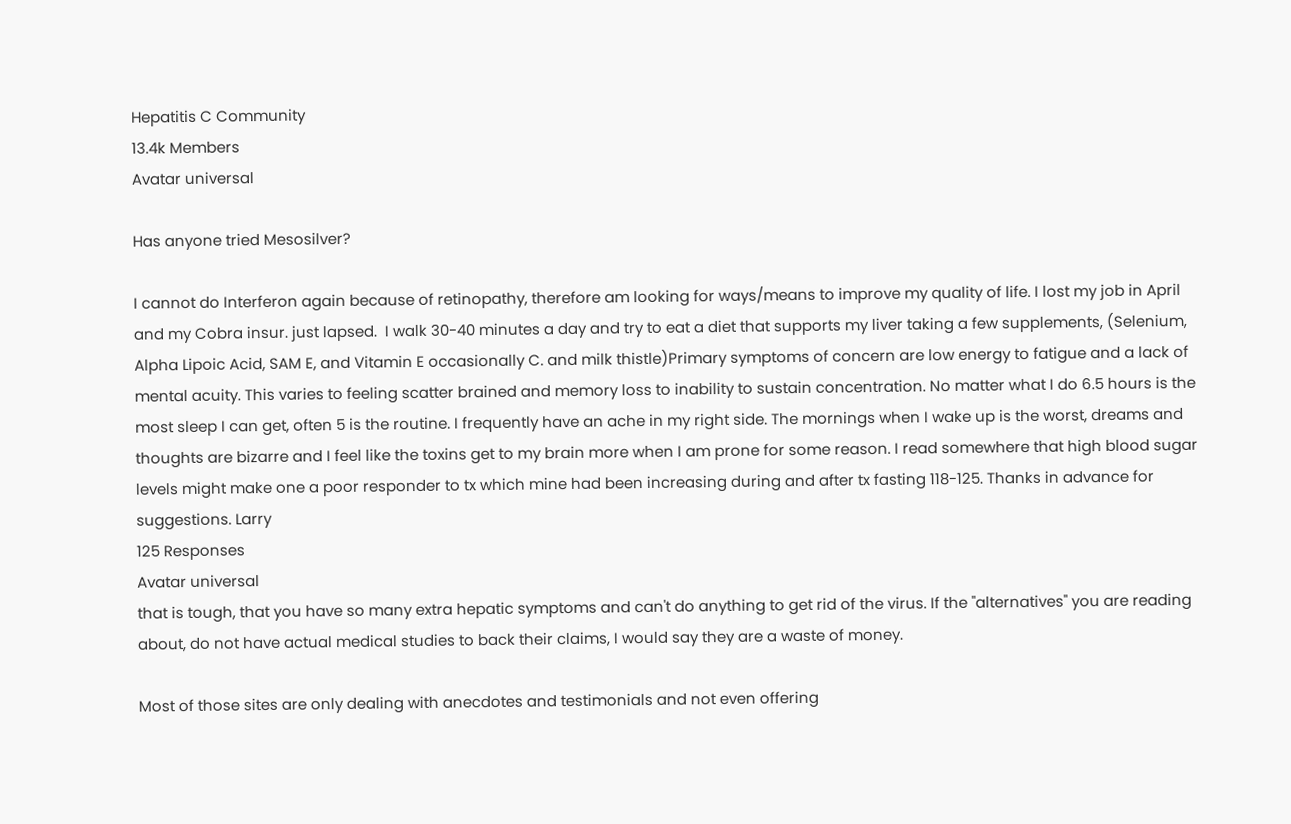Hepatitis C Community
13.4k Members
Avatar universal

Has anyone tried Mesosilver?

I cannot do Interferon again because of retinopathy, therefore am looking for ways/means to improve my quality of life. I lost my job in April and my Cobra insur. just lapsed.  I walk 30-40 minutes a day and try to eat a diet that supports my liver taking a few supplements, (Selenium, Alpha Lipoic Acid, SAM E, and Vitamin E occasionally C. and milk thistle)Primary symptoms of concern are low energy to fatigue and a lack of mental acuity. This varies to feeling scatter brained and memory loss to inability to sustain concentration. No matter what I do 6.5 hours is the most sleep I can get, often 5 is the routine. I frequently have an ache in my right side. The mornings when I wake up is the worst, dreams and thoughts are bizarre and I feel like the toxins get to my brain more when I am prone for some reason. I read somewhere that high blood sugar levels might make one a poor responder to tx which mine had been increasing during and after tx fasting 118-125. Thanks in advance for suggestions. Larry
125 Responses
Avatar universal
that is tough, that you have so many extra hepatic symptoms and can't do anything to get rid of the virus. If the "alternatives" you are reading about, do not have actual medical studies to back their claims, I would say they are a waste of money.

Most of those sites are only dealing with anecdotes and testimonials and not even offering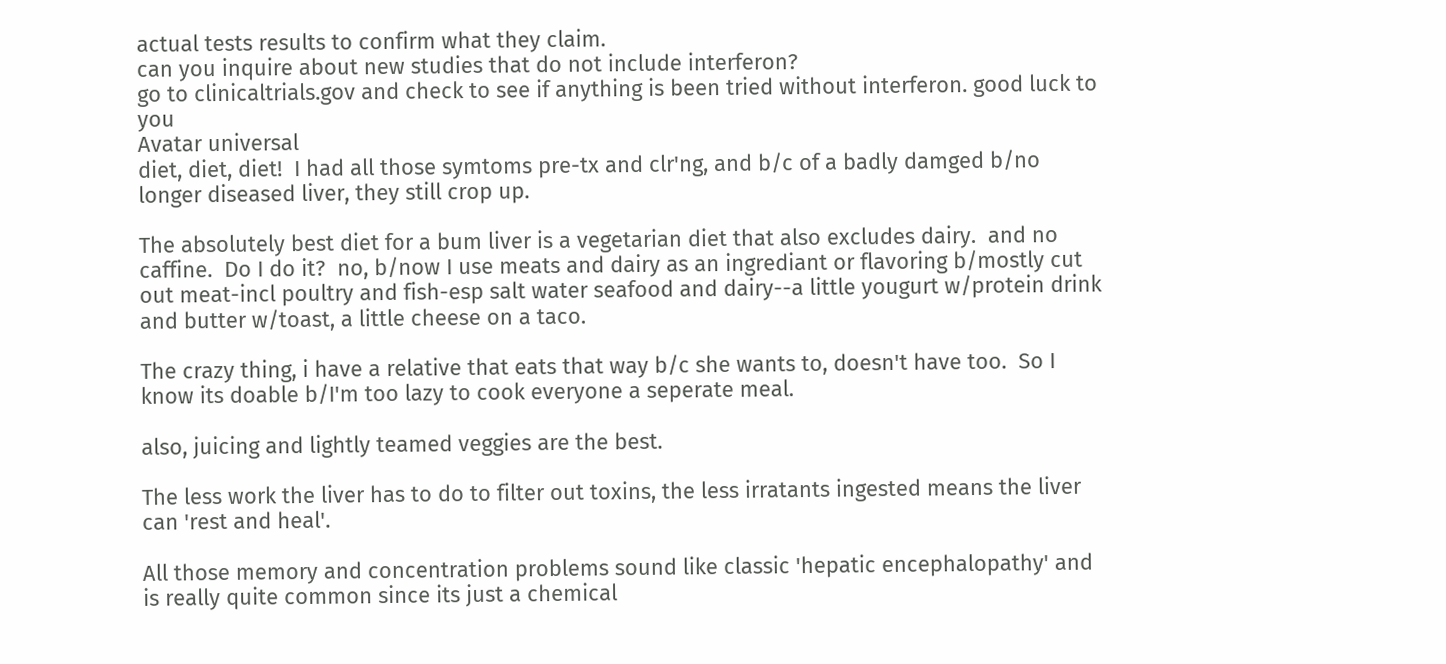actual tests results to confirm what they claim.
can you inquire about new studies that do not include interferon?
go to clinicaltrials.gov and check to see if anything is been tried without interferon. good luck to you
Avatar universal
diet, diet, diet!  I had all those symtoms pre-tx and clr'ng, and b/c of a badly damged b/no longer diseased liver, they still crop up.

The absolutely best diet for a bum liver is a vegetarian diet that also excludes dairy.  and no caffine.  Do I do it?  no, b/now I use meats and dairy as an ingrediant or flavoring b/mostly cut out meat-incl poultry and fish-esp salt water seafood and dairy--a little yougurt w/protein drink and butter w/toast, a little cheese on a taco.

The crazy thing, i have a relative that eats that way b/c she wants to, doesn't have too.  So I know its doable b/I'm too lazy to cook everyone a seperate meal.

also, juicing and lightly teamed veggies are the best.

The less work the liver has to do to filter out toxins, the less irratants ingested means the liver can 'rest and heal'.

All those memory and concentration problems sound like classic 'hepatic encephalopathy' and is really quite common since its just a chemical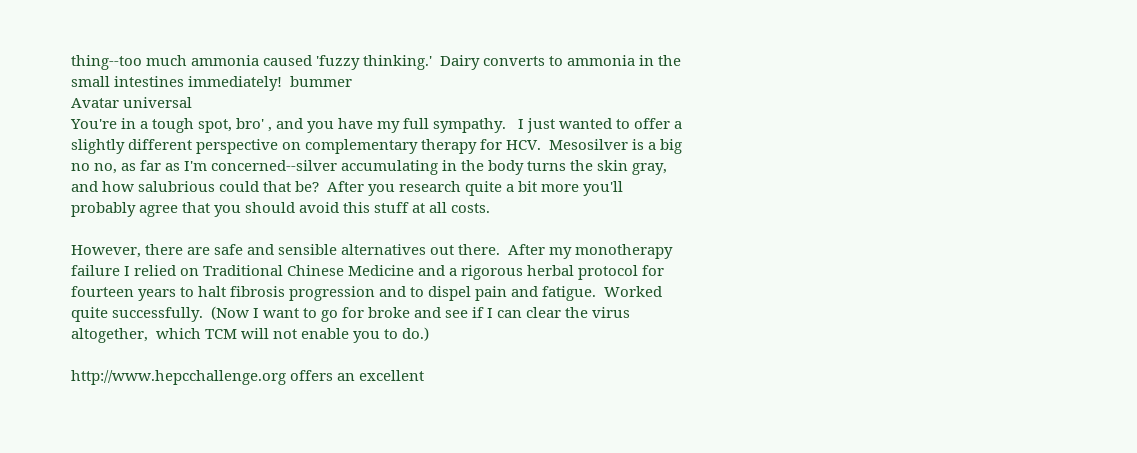thing--too much ammonia caused 'fuzzy thinking.'  Dairy converts to ammonia in the small intestines immediately!  bummer
Avatar universal
You're in a tough spot, bro' , and you have my full sympathy.   I just wanted to offer a slightly different perspective on complementary therapy for HCV.  Mesosilver is a big no no, as far as I'm concerned--silver accumulating in the body turns the skin gray, and how salubrious could that be?  After you research quite a bit more you'll probably agree that you should avoid this stuff at all costs.

However, there are safe and sensible alternatives out there.  After my monotherapy failure I relied on Traditional Chinese Medicine and a rigorous herbal protocol for fourteen years to halt fibrosis progression and to dispel pain and fatigue.  Worked quite successfully.  (Now I want to go for broke and see if I can clear the virus altogether,  which TCM will not enable you to do.)

http://www.hepcchallenge.org offers an excellent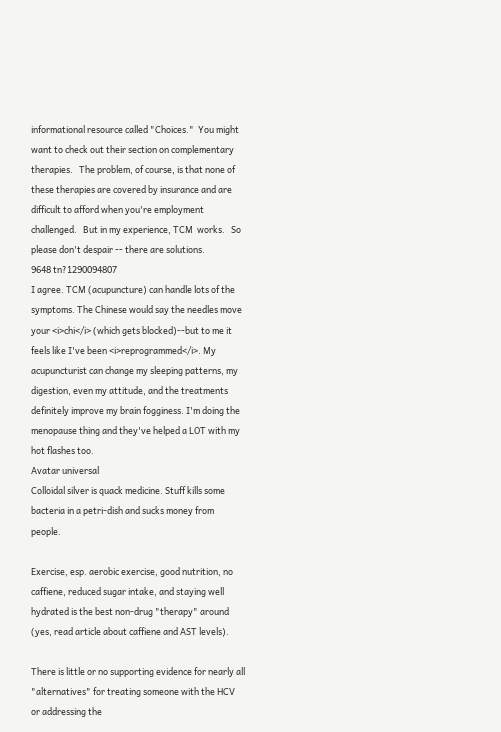informational resource called "Choices."  You might want to check out their section on complementary therapies.   The problem, of course, is that none of these therapies are covered by insurance and are difficult to afford when you're employment challenged.   But in my experience, TCM  works.   So please don't despair -- there are solutions.
9648 tn?1290094807
I agree. TCM (acupuncture) can handle lots of the symptoms. The Chinese would say the needles move your <i>chi</i> (which gets blocked)--but to me it feels like I've been <i>reprogrammed</i>. My acupuncturist can change my sleeping patterns, my digestion, even my attitude, and the treatments definitely improve my brain fogginess. I'm doing the menopause thing and they've helped a LOT with my hot flashes too.
Avatar universal
Colloidal silver is quack medicine. Stuff kills some bacteria in a petri-dish and sucks money from people.

Exercise, esp. aerobic exercise, good nutrition, no caffiene, reduced sugar intake, and staying well hydrated is the best non-drug "therapy" around (yes, read article about caffiene and AST levels).

There is little or no supporting evidence for nearly all "alternatives" for treating someone with the HCV or addressing the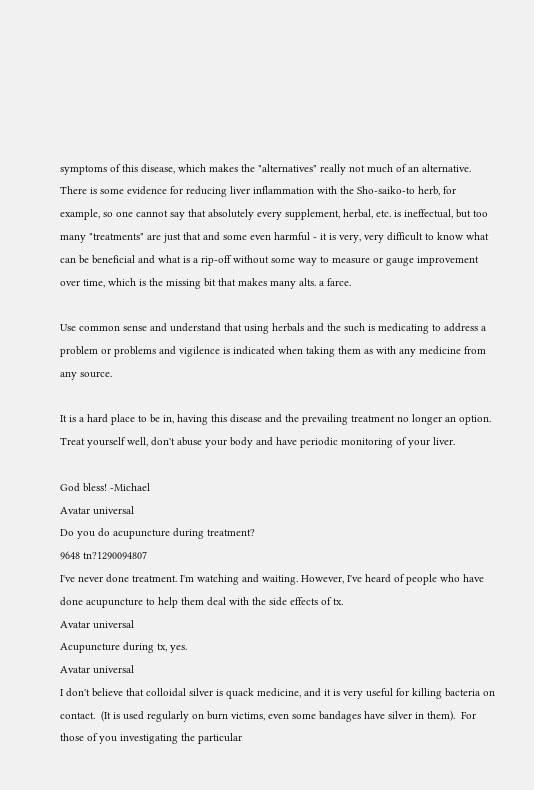symptoms of this disease, which makes the "alternatives" really not much of an alternative. There is some evidence for reducing liver inflammation with the Sho-saiko-to herb, for example, so one cannot say that absolutely every supplement, herbal, etc. is ineffectual, but too many "treatments" are just that and some even harmful - it is very, very difficult to know what can be beneficial and what is a rip-off without some way to measure or gauge improvement over time, which is the missing bit that makes many alts. a farce.

Use common sense and understand that using herbals and the such is medicating to address a problem or problems and vigilence is indicated when taking them as with any medicine from any source.

It is a hard place to be in, having this disease and the prevailing treatment no longer an option. Treat yourself well, don't abuse your body and have periodic monitoring of your liver.

God bless! -Michael
Avatar universal
Do you do acupuncture during treatment?
9648 tn?1290094807
I've never done treatment. I'm watching and waiting. However, I've heard of people who have done acupuncture to help them deal with the side effects of tx.
Avatar universal
Acupuncture during tx, yes.
Avatar universal
I don't believe that colloidal silver is quack medicine, and it is very useful for killing bacteria on contact.  (It is used regularly on burn victims, even some bandages have silver in them).  For those of you investigating the particular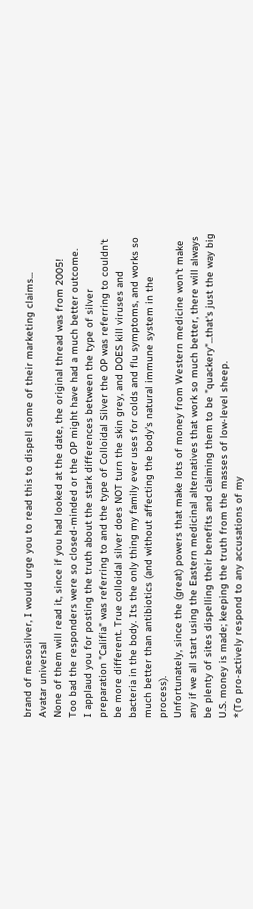brand of mesosilver, I would urge you to read this to dispell some of their marketing claims...
Avatar universal
None of them will read it, since if you had looked at the date, the original thread was from 2005!
Too bad the responders were so closed-minded or the OP might have had a much better outcome.
I applaud you for posting the truth about the stark differences between the type of silver preparation "Califia" was referring to and the type of Colloidal Silver the OP was referring to couldn't be more different. True colloidal silver does NOT turn the skin grey, and DOES kill viruses and bacteria in the body. Its the only thing my family ever uses for colds and flu symptoms, and works so much better than antibiotics (and without affecting the body's natural immune system in the process).
Unfortunately, since the (great) powers that make lots of money from Western medicine won't make any if we all start using the Eastern medicinal alternatives that work so much better, there will always be plenty of sites dispelling their benefits and claiming them to be "quackery"...that's just the way big U.S. money is made; keeping the truth from the masses of low-level sheep.
*(To pro-actively respond to any accusations of my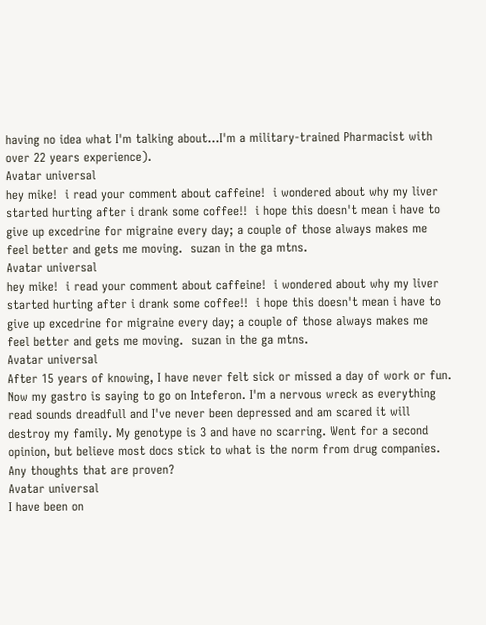having no idea what I'm talking about...I'm a military-trained Pharmacist with over 22 years experience).
Avatar universal
hey mike!  i read your comment about caffeine!  i wondered about why my liver started hurting after i drank some coffee!!  i hope this doesn't mean i have to give up excedrine for migraine every day; a couple of those always makes me feel better and gets me moving.  suzan in the ga mtns.
Avatar universal
hey mike!  i read your comment about caffeine!  i wondered about why my liver started hurting after i drank some coffee!!  i hope this doesn't mean i have to give up excedrine for migraine every day; a couple of those always makes me feel better and gets me moving.  suzan in the ga mtns.
Avatar universal
After 15 years of knowing, I have never felt sick or missed a day of work or fun.  Now my gastro is saying to go on Inteferon. I'm a nervous wreck as everything read sounds dreadfull and I've never been depressed and am scared it will destroy my family. My genotype is 3 and have no scarring. Went for a second opinion, but believe most docs stick to what is the norm from drug companies.  Any thoughts that are proven?
Avatar universal
I have been on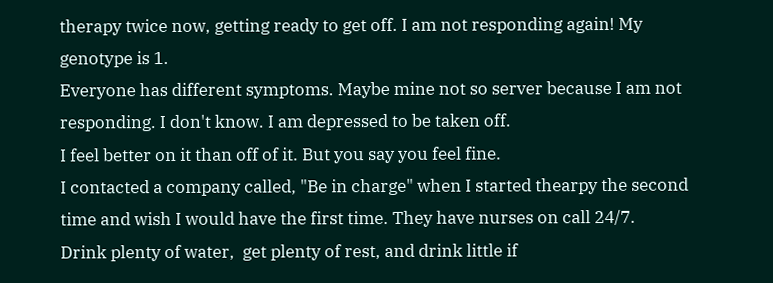therapy twice now, getting ready to get off. I am not responding again! My genotype is 1.
Everyone has different symptoms. Maybe mine not so server because I am not responding. I don't know. I am depressed to be taken off.
I feel better on it than off of it. But you say you feel fine.
I contacted a company called, "Be in charge" when I started thearpy the second time and wish I would have the first time. They have nurses on call 24/7.
Drink plenty of water,  get plenty of rest, and drink little if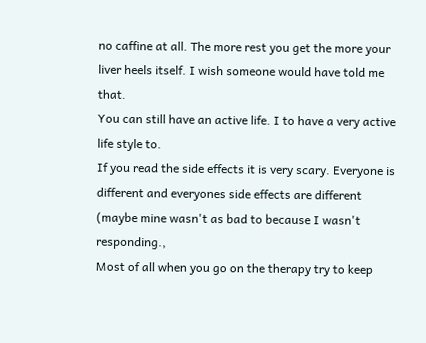no caffine at all. The more rest you get the more your liver heels itself. I wish someone would have told me that.
You can still have an active life. I to have a very active life style to.
If you read the side effects it is very scary. Everyone is different and everyones side effects are different (maybe mine wasn't as bad to because I wasn't responding.,
Most of all when you go on the therapy try to keep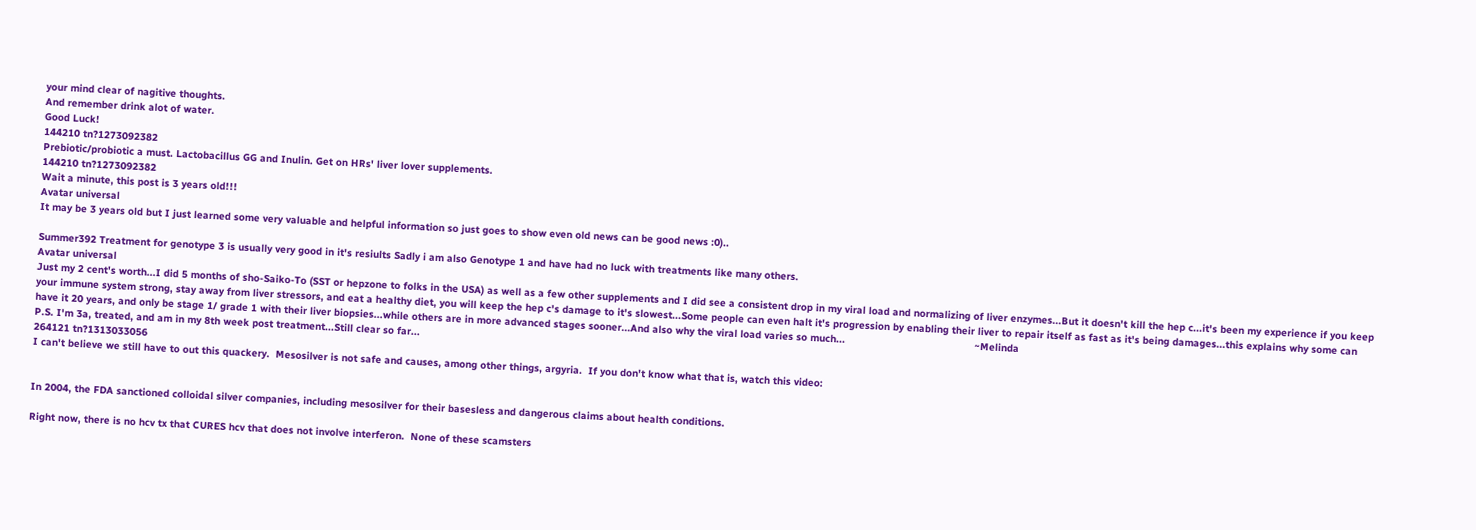your mind clear of nagitive thoughts.
And remember drink alot of water.
Good Luck!
144210 tn?1273092382
Prebiotic/probiotic a must. Lactobacillus GG and Inulin. Get on HRs' liver lover supplements.
144210 tn?1273092382
Wait a minute, this post is 3 years old!!!
Avatar universal
It may be 3 years old but I just learned some very valuable and helpful information so just goes to show even old news can be good news :0)..

Summer392 Treatment for genotype 3 is usually very good in it's resiults Sadly i am also Genotype 1 and have had no luck with treatments like many others.
Avatar universal
Just my 2 cent's worth...I did 5 months of sho-Saiko-To (SST or hepzone to folks in the USA) as well as a few other supplements and I did see a consistent drop in my viral load and normalizing of liver enzymes...But it doesn't kill the hep c...it's been my experience if you keep your immune system strong, stay away from liver stressors, and eat a healthy diet, you will keep the hep c's damage to it's slowest...Some people can even halt it's progression by enabling their liver to repair itself as fast as it's being damages...this explains why some can have it 20 years, and only be stage 1/ grade 1 with their liver biopsies...while others are in more advanced stages sooner...And also why the viral load varies so much...                                           ~Melinda
P.S. I'm 3a, treated, and am in my 8th week post treatment...Still clear so far...
264121 tn?1313033056
I can't believe we still have to out this quackery.  Mesosilver is not safe and causes, among other things, argyria.  If you don't know what that is, watch this video:


In 2004, the FDA sanctioned colloidal silver companies, including mesosilver for their basesless and dangerous claims about health conditions.

Right now, there is no hcv tx that CURES hcv that does not involve interferon.  None of these scamsters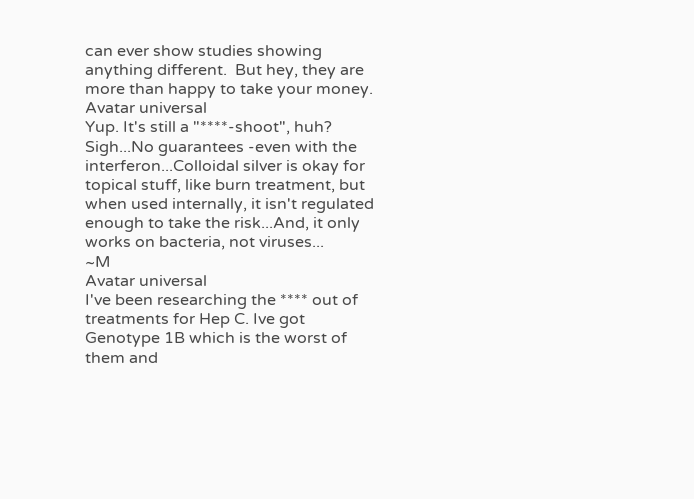can ever show studies showing anything different.  But hey, they are more than happy to take your money.
Avatar universal
Yup. It's still a "****-shoot", huh? Sigh...No guarantees -even with the interferon...Colloidal silver is okay for topical stuff, like burn treatment, but when used internally, it isn't regulated enough to take the risk...And, it only works on bacteria, not viruses...                                                                 ~M
Avatar universal
I've been researching the **** out of treatments for Hep C. Ive got Genotype 1B which is the worst of them and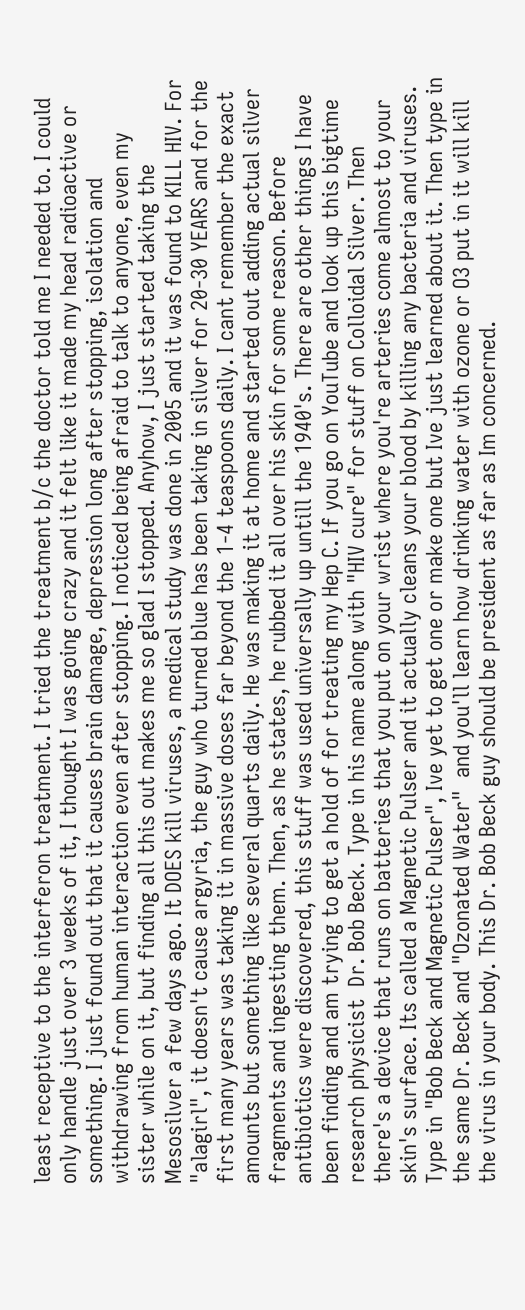least receptive to the interferon treatment. I tried the treatment b/c the doctor told me I needed to. I could only handle just over 3 weeks of it, I thought I was going crazy and it felt like it made my head radioactive or something. I just found out that it causes brain damage, depression long after stopping, isolation and withdrawing from human interaction even after stopping. I noticed being afraid to talk to anyone, even my sister while on it, but finding all this out makes me so glad I stopped. Anyhow, I just started taking the Mesosilver a few days ago. It DOES kill viruses, a medical study was done in 2005 and it was found to KILL HIV. For "alagirl", it doesn't cause argyria, the guy who turned blue has been taking in silver for 20-30 YEARS and for the first many years was taking it in massive doses far beyond the 1-4 teaspoons daily. I cant remember the exact amounts but something like several quarts daily. He was making it at home and started out adding actual silver fragments and ingesting them. Then, as he states, he rubbed it all over his skin for some reason. Before antibiotics were discovered, this stuff was used universally up untill the 1940's. There are other things I have been finding and am trying to get a hold of for treating my Hep C. If you go on YouTube and look up this bigtime research physicist  Dr. Bob Beck. Type in his name along with "HIV cure" for stuff on Colloidal Silver. Then there's a device that runs on batteries that you put on your wrist where you're arteries come almost to your skin's surface. Its called a Magnetic Pulser and it actually cleans your blood by killing any bacteria and viruses. Type in "Bob Beck and Magnetic Pulser", Ive yet to get one or make one but Ive just learned about it. Then type in the same Dr. Beck and "Ozonated Water"  and you'll learn how drinking water with ozone or O3 put in it will kill the virus in your body. This Dr. Bob Beck guy should be president as far as Im concerned.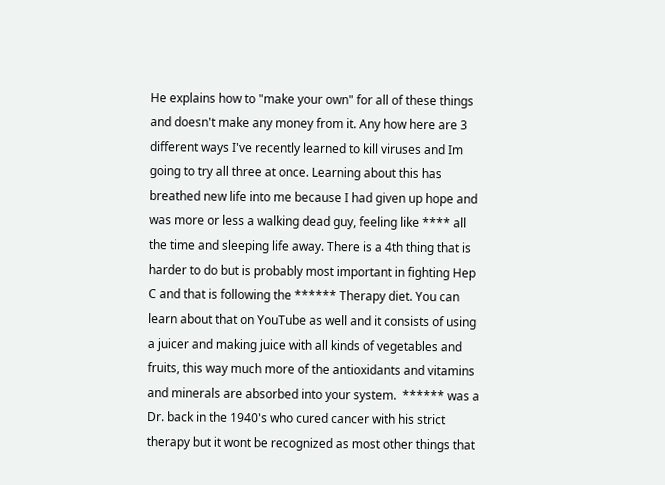He explains how to "make your own" for all of these things and doesn't make any money from it. Any how here are 3 different ways I've recently learned to kill viruses and Im going to try all three at once. Learning about this has breathed new life into me because I had given up hope and was more or less a walking dead guy, feeling like **** all the time and sleeping life away. There is a 4th thing that is harder to do but is probably most important in fighting Hep C and that is following the ****** Therapy diet. You can learn about that on YouTube as well and it consists of using a juicer and making juice with all kinds of vegetables and fruits, this way much more of the antioxidants and vitamins and minerals are absorbed into your system.  ****** was a Dr. back in the 1940's who cured cancer with his strict therapy but it wont be recognized as most other things that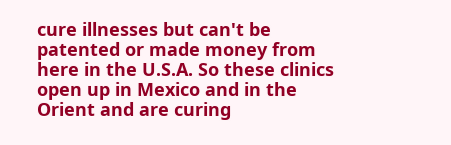cure illnesses but can't be patented or made money from here in the U.S.A. So these clinics open up in Mexico and in the Orient and are curing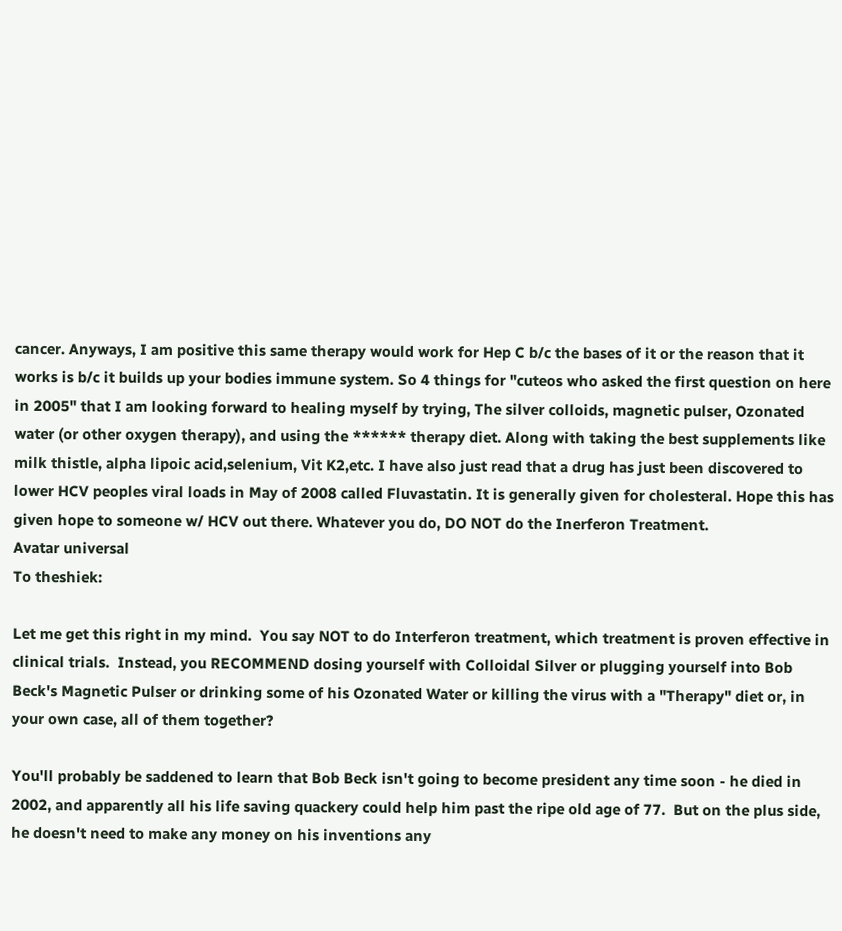cancer. Anyways, I am positive this same therapy would work for Hep C b/c the bases of it or the reason that it works is b/c it builds up your bodies immune system. So 4 things for "cuteos who asked the first question on here in 2005" that I am looking forward to healing myself by trying, The silver colloids, magnetic pulser, Ozonated water (or other oxygen therapy), and using the ****** therapy diet. Along with taking the best supplements like milk thistle, alpha lipoic acid,selenium, Vit K2,etc. I have also just read that a drug has just been discovered to lower HCV peoples viral loads in May of 2008 called Fluvastatin. It is generally given for cholesteral. Hope this has given hope to someone w/ HCV out there. Whatever you do, DO NOT do the Inerferon Treatment.
Avatar universal
To theshiek:

Let me get this right in my mind.  You say NOT to do Interferon treatment, which treatment is proven effective in clinical trials.  Instead, you RECOMMEND dosing yourself with Colloidal Silver or plugging yourself into Bob Beck's Magnetic Pulser or drinking some of his Ozonated Water or killing the virus with a "Therapy" diet or, in your own case, all of them together?

You'll probably be saddened to learn that Bob Beck isn't going to become president any time soon - he died in 2002, and apparently all his life saving quackery could help him past the ripe old age of 77.  But on the plus side, he doesn't need to make any money on his inventions any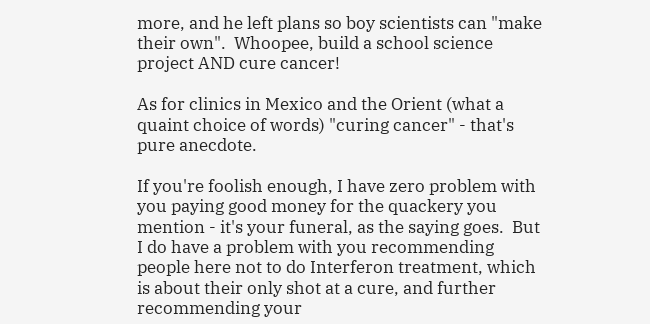more, and he left plans so boy scientists can "make their own".  Whoopee, build a school science project AND cure cancer!

As for clinics in Mexico and the Orient (what a quaint choice of words) "curing cancer" - that's pure anecdote.

If you're foolish enough, I have zero problem with you paying good money for the quackery you mention - it's your funeral, as the saying goes.  But I do have a problem with you recommending people here not to do Interferon treatment, which is about their only shot at a cure, and further recommending your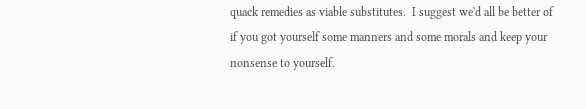quack remedies as viable substitutes.  I suggest we'd all be better of if you got yourself some manners and some morals and keep your nonsense to yourself.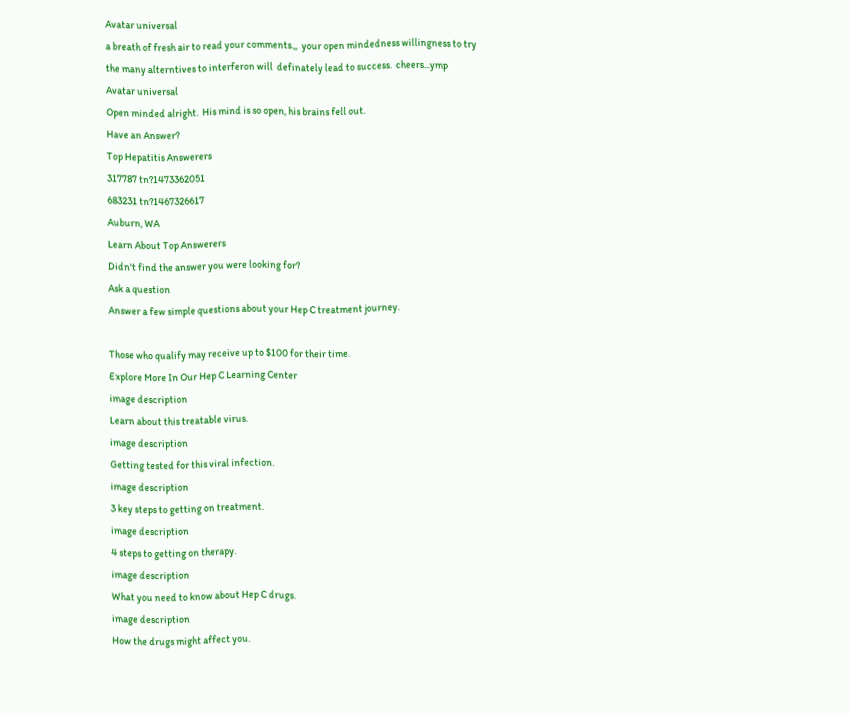Avatar universal
a breath of fresh air to read your comments.,,  your open mindedness willingness to try
the many alterntives to interferon will  definately lead to success.  cheers...ymp
Avatar universal
Open minded alright.  His mind is so open, his brains fell out.
Have an Answer?
Top Hepatitis Answerers
317787 tn?1473362051
683231 tn?1467326617
Auburn, WA
Learn About Top Answerers
Didn't find the answer you were looking for?
Ask a question
Answer a few simple questions about your Hep C treatment journey.

Those who qualify may receive up to $100 for their time.
Explore More In Our Hep C Learning Center
image description
Learn about this treatable virus.
image description
Getting tested for this viral infection.
image description
3 key steps to getting on treatment.
image description
4 steps to getting on therapy.
image description
What you need to know about Hep C drugs.
image description
How the drugs might affect you.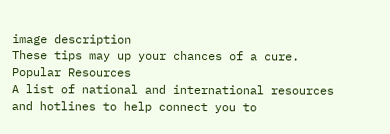image description
These tips may up your chances of a cure.
Popular Resources
A list of national and international resources and hotlines to help connect you to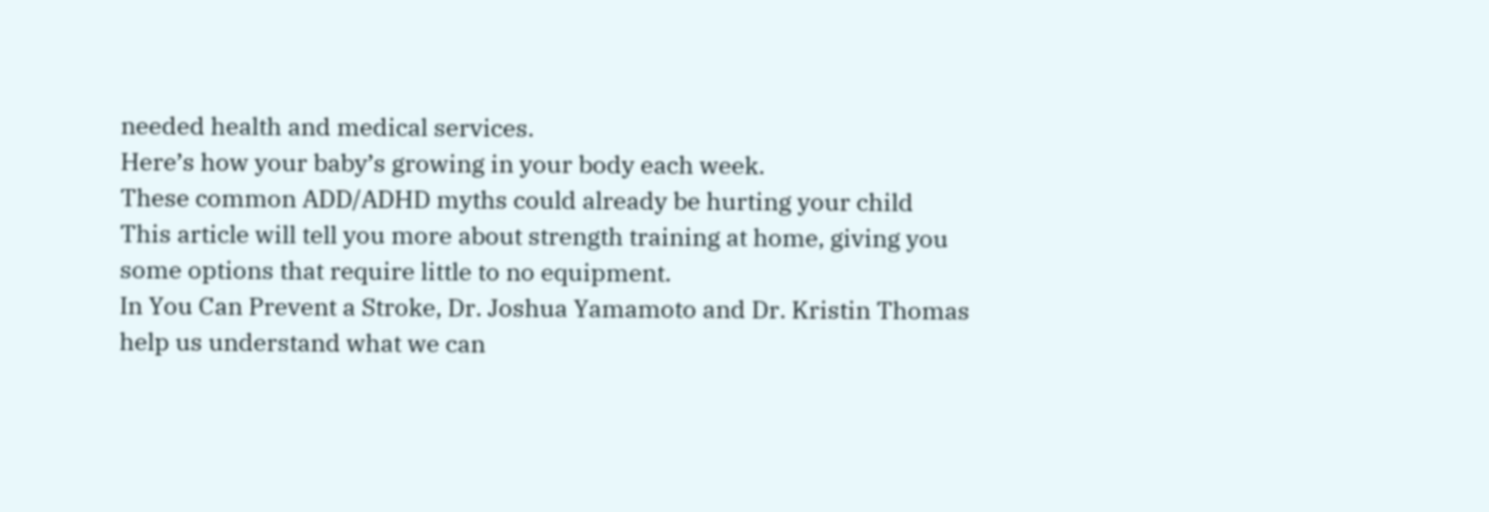needed health and medical services.
Here’s how your baby’s growing in your body each week.
These common ADD/ADHD myths could already be hurting your child
This article will tell you more about strength training at home, giving you some options that require little to no equipment.
In You Can Prevent a Stroke, Dr. Joshua Yamamoto and Dr. Kristin Thomas help us understand what we can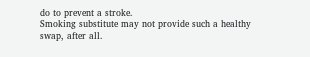do to prevent a stroke.
Smoking substitute may not provide such a healthy swap, after all.